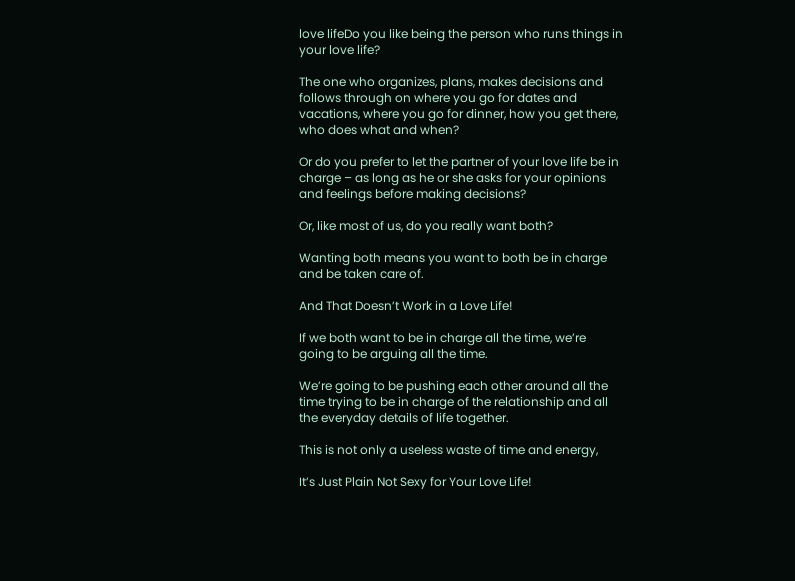love lifeDo you like being the person who runs things in your love life?

The one who organizes, plans, makes decisions and follows through on where you go for dates and vacations, where you go for dinner, how you get there, who does what and when?

Or do you prefer to let the partner of your love life be in charge – as long as he or she asks for your opinions and feelings before making decisions?

Or, like most of us, do you really want both?

Wanting both means you want to both be in charge and be taken care of.

And That Doesn’t Work in a Love Life!

If we both want to be in charge all the time, we’re going to be arguing all the time.

We’re going to be pushing each other around all the time trying to be in charge of the relationship and all the everyday details of life together.

This is not only a useless waste of time and energy,

It’s Just Plain Not Sexy for Your Love Life!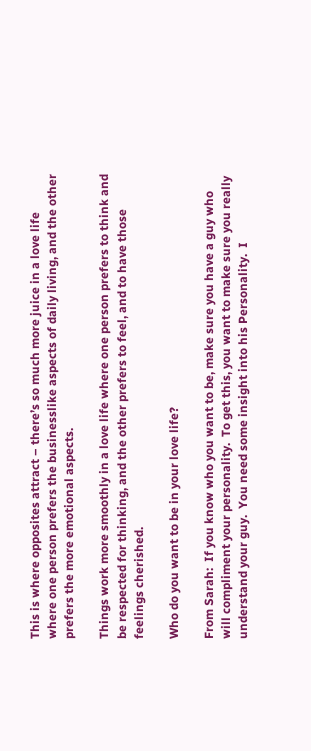This is where opposites attract – there’s so much more juice in a love life where one person prefers the businesslike aspects of daily living, and the other prefers the more emotional aspects.

Things work more smoothly in a love life where one person prefers to think and be respected for thinking, and the other prefers to feel, and to have those feelings cherished.

Who do you want to be in your love life?

From Sarah:  If you know who you want to be, make sure you have a guy who will compliment your personality.  To get this, you want to make sure you really understand your guy.  You need some insight into his Personality.  I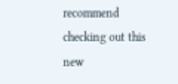recommend checking out this new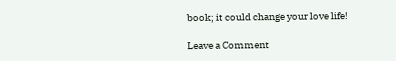book; it could change your love life!

Leave a Comment